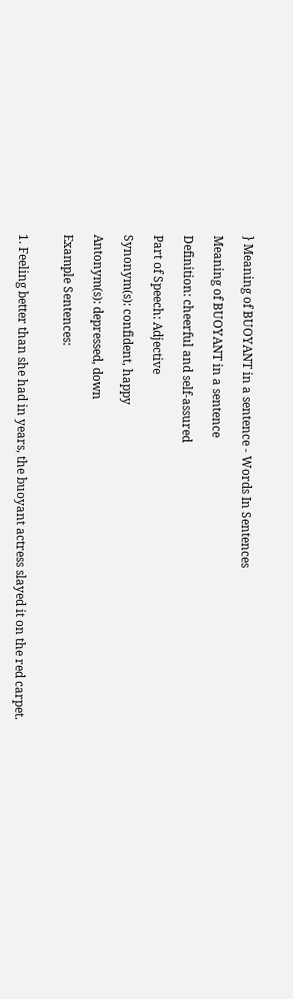} Meaning of BUOYANT in a sentence - Words In Sentences

Meaning of BUOYANT in a sentence

Definition: cheerful and self-assured

Part of Speech: Adjective

Synonym(s): confident, happy

Antonym(s): depressed, down

Example Sentences:


1. Feeling better than she had in years, the buoyant actress slayed it on the red carpet.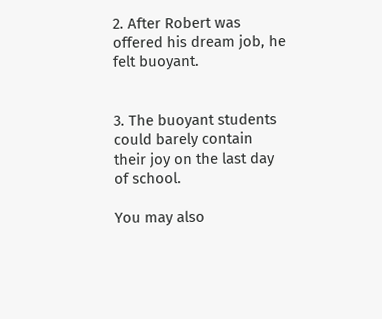2. After Robert was offered his dream job, he felt buoyant.


3. The buoyant students could barely contain their joy on the last day of school.

You may also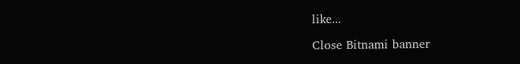like...

Close Bitnami banner